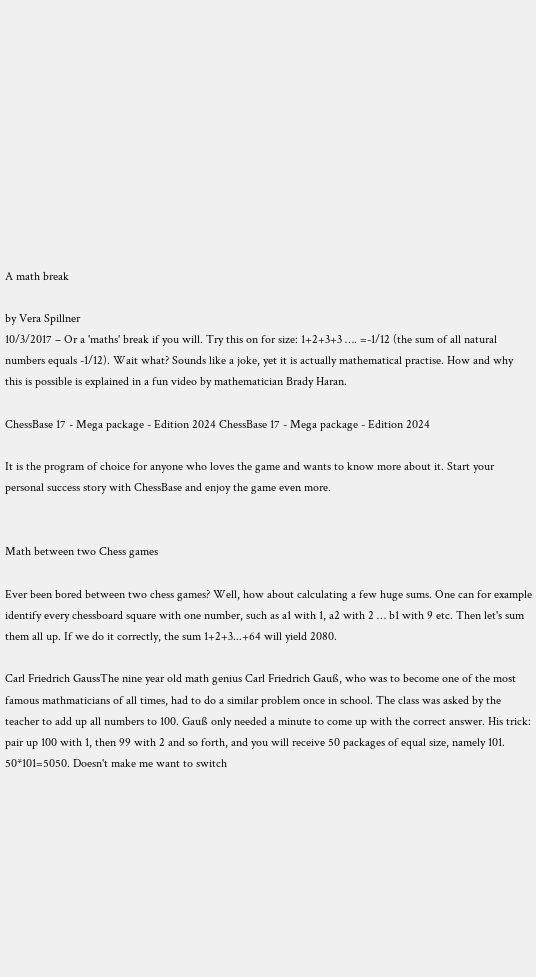A math break

by Vera Spillner
10/3/2017 – Or a 'maths' break if you will. Try this on for size: 1+2+3+3 …. =-1/12 (the sum of all natural numbers equals -1/12). Wait what? Sounds like a joke, yet it is actually mathematical practise. How and why this is possible is explained in a fun video by mathematician Brady Haran.

ChessBase 17 - Mega package - Edition 2024 ChessBase 17 - Mega package - Edition 2024

It is the program of choice for anyone who loves the game and wants to know more about it. Start your personal success story with ChessBase and enjoy the game even more.


Math between two Chess games

Ever been bored between two chess games? Well, how about calculating a few huge sums. One can for example identify every chessboard square with one number, such as a1 with 1, a2 with 2 … b1 with 9 etc. Then let's sum them all up. If we do it correctly, the sum 1+2+3...+64 will yield 2080.

Carl Friedrich GaussThe nine year old math genius Carl Friedrich Gauß, who was to become one of the most famous mathmaticians of all times, had to do a similar problem once in school. The class was asked by the teacher to add up all numbers to 100. Gauß only needed a minute to come up with the correct answer. His trick: pair up 100 with 1, then 99 with 2 and so forth, and you will receive 50 packages of equal size, namely 101. 50*101=5050. Doesn't make me want to switch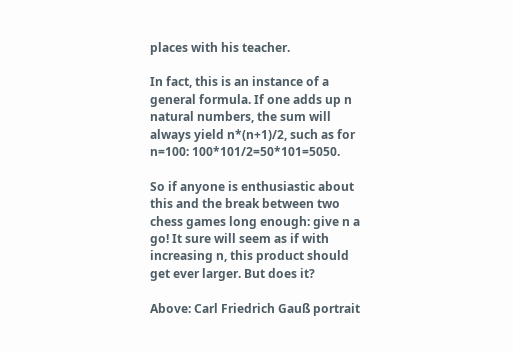places with his teacher.

In fact, this is an instance of a general formula. If one adds up n natural numbers, the sum will always yield n*(n+1)/2, such as for n=100: 100*101/2=50*101=5050.

So if anyone is enthusiastic about this and the break between two chess games long enough: give n a go! It sure will seem as if with increasing n, this product should get ever larger. But does it?

Above: Carl Friedrich Gauß portrait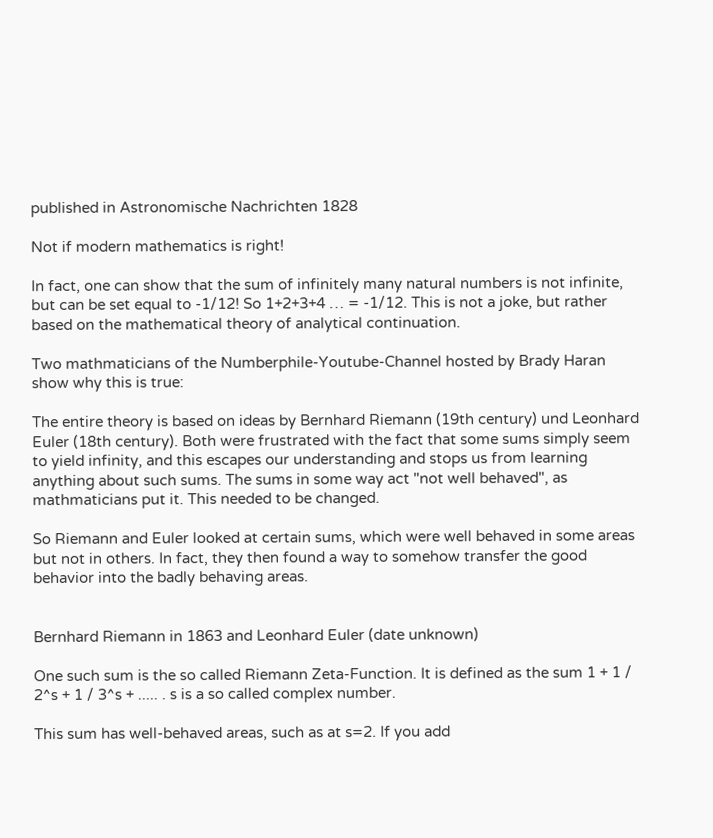published in Astronomische Nachrichten 1828

Not if modern mathematics is right!

In fact, one can show that the sum of infinitely many natural numbers is not infinite, but can be set equal to -1/12! So 1+2+3+4 … = -1/12. This is not a joke, but rather based on the mathematical theory of analytical continuation.

Two mathmaticians of the Numberphile-Youtube-Channel hosted by Brady Haran show why this is true:

The entire theory is based on ideas by Bernhard Riemann (19th century) und Leonhard Euler (18th century). Both were frustrated with the fact that some sums simply seem to yield infinity, and this escapes our understanding and stops us from learning anything about such sums. The sums in some way act "not well behaved", as mathmaticians put it. This needed to be changed.

So Riemann and Euler looked at certain sums, which were well behaved in some areas but not in others. In fact, they then found a way to somehow transfer the good behavior into the badly behaving areas.


Bernhard Riemann in 1863 and Leonhard Euler (date unknown)

One such sum is the so called Riemann Zeta-Function. It is defined as the sum 1 + 1 / 2^s + 1 / 3^s + ..... . s is a so called complex number.

This sum has well-behaved areas, such as at s=2. If you add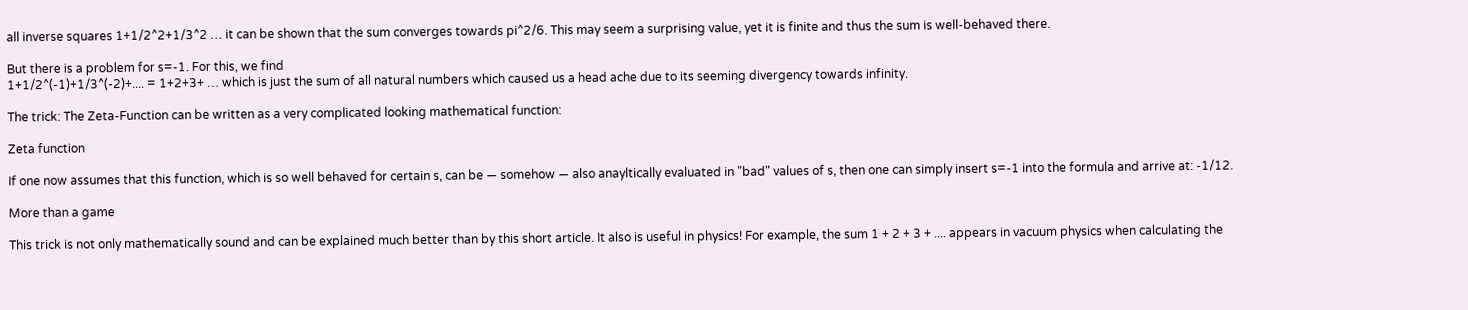all inverse squares 1+1/2^2+1/3^2 … it can be shown that the sum converges towards pi^2/6. This may seem a surprising value, yet it is finite and thus the sum is well-behaved there.

But there is a problem for s=-1. For this, we find
1+1/2^(-1)+1/3^(-2)+.... = 1+2+3+ … which is just the sum of all natural numbers which caused us a head ache due to its seeming divergency towards infinity.

The trick: The Zeta-Function can be written as a very complicated looking mathematical function:

Zeta function

If one now assumes that this function, which is so well behaved for certain s, can be — somehow — also anayltically evaluated in "bad" values of s, then one can simply insert s=-1 into the formula and arrive at: -1/12.

More than a game

This trick is not only mathematically sound and can be explained much better than by this short article. It also is useful in physics! For example, the sum 1 + 2 + 3 + .... appears in vacuum physics when calculating the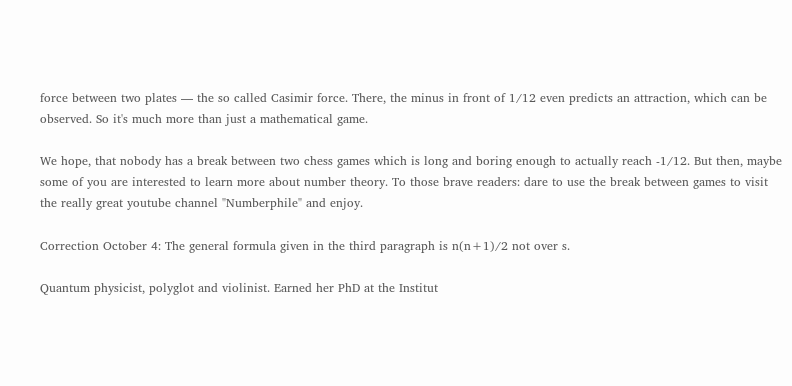force between two plates — the so called Casimir force. There, the minus in front of 1/12 even predicts an attraction, which can be observed. So it's much more than just a mathematical game.

We hope, that nobody has a break between two chess games which is long and boring enough to actually reach -1/12. But then, maybe some of you are interested to learn more about number theory. To those brave readers: dare to use the break between games to visit the really great youtube channel "Numberphile" and enjoy.

Correction October 4: The general formula given in the third paragraph is n(n+1)/2 not over s.

Quantum physicist, polyglot and violinist. Earned her PhD at the Institut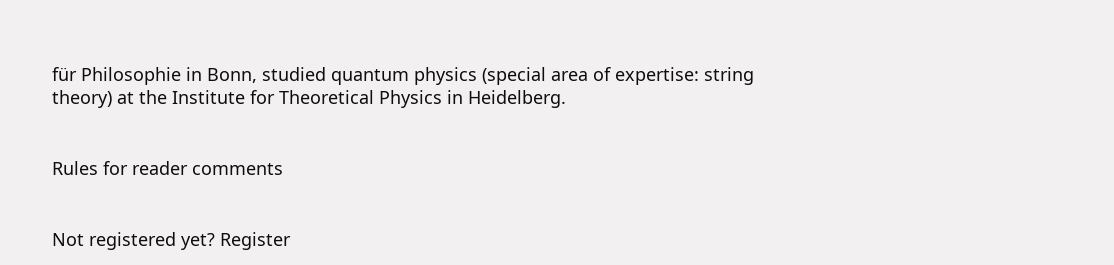für Philosophie in Bonn, studied quantum physics (special area of expertise: string theory) at the Institute for Theoretical Physics in Heidelberg.


Rules for reader comments


Not registered yet? Register